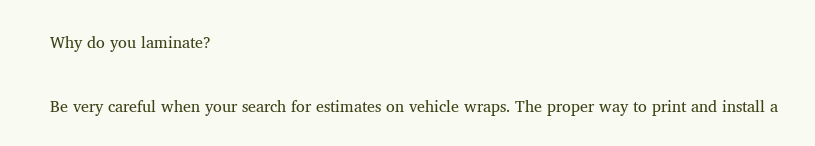Why do you laminate?

Be very careful when your search for estimates on vehicle wraps. The proper way to print and install a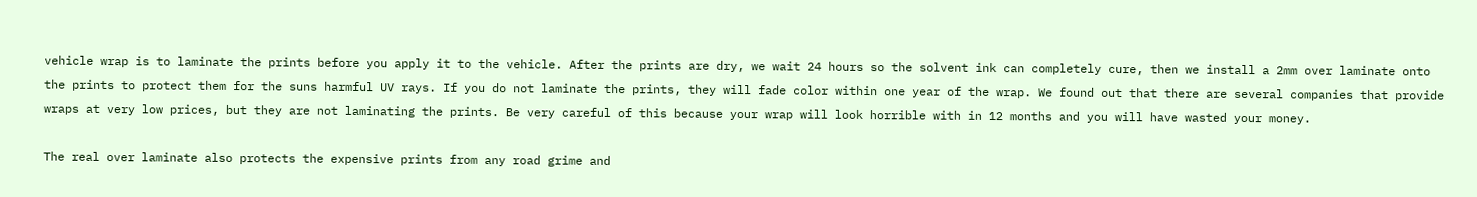vehicle wrap is to laminate the prints before you apply it to the vehicle. After the prints are dry, we wait 24 hours so the solvent ink can completely cure, then we install a 2mm over laminate onto the prints to protect them for the suns harmful UV rays. If you do not laminate the prints, they will fade color within one year of the wrap. We found out that there are several companies that provide wraps at very low prices, but they are not laminating the prints. Be very careful of this because your wrap will look horrible with in 12 months and you will have wasted your money.

The real over laminate also protects the expensive prints from any road grime and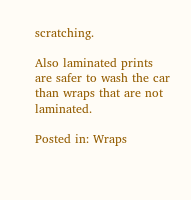scratching.

Also laminated prints are safer to wash the car than wraps that are not laminated.

Posted in: Wraps